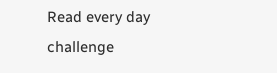Read every day challenge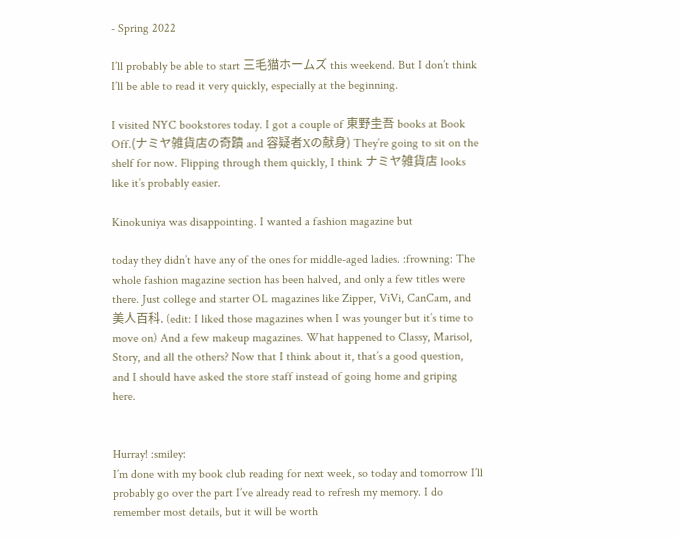- Spring 2022

I’ll probably be able to start 三毛猫ホームズ this weekend. But I don’t think I’ll be able to read it very quickly, especially at the beginning.

I visited NYC bookstores today. I got a couple of 東野圭吾 books at Book Off.(ナミヤ雑貨店の奇蹟 and 容疑者Xの献身) They’re going to sit on the shelf for now. Flipping through them quickly, I think ナミヤ雑貨店 looks like it’s probably easier.

Kinokuniya was disappointing. I wanted a fashion magazine but

today they didn’t have any of the ones for middle-aged ladies. :frowning: The whole fashion magazine section has been halved, and only a few titles were there. Just college and starter OL magazines like Zipper, ViVi, CanCam, and 美人百科. (edit: I liked those magazines when I was younger but it’s time to move on) And a few makeup magazines. What happened to Classy, Marisol, Story, and all the others? Now that I think about it, that’s a good question, and I should have asked the store staff instead of going home and griping here.


Hurray! :smiley:
I’m done with my book club reading for next week, so today and tomorrow I’ll probably go over the part I’ve already read to refresh my memory. I do remember most details, but it will be worth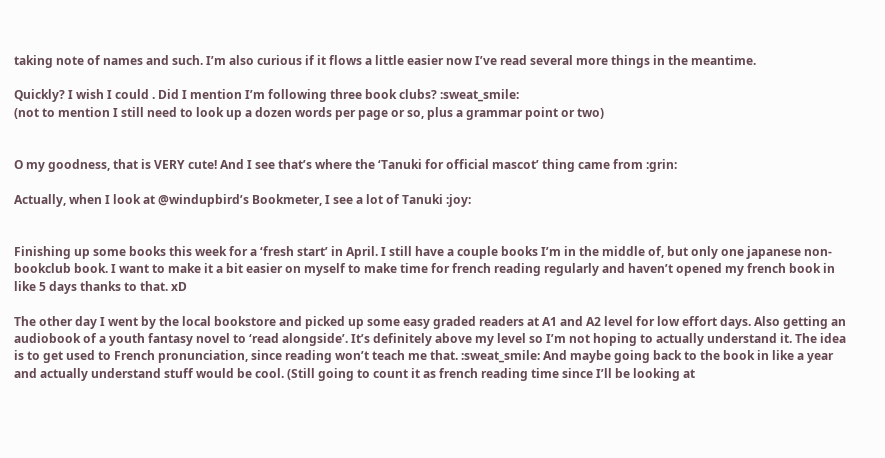taking note of names and such. I’m also curious if it flows a little easier now I’ve read several more things in the meantime.

Quickly? I wish I could . Did I mention I’m following three book clubs? :sweat_smile:
(not to mention I still need to look up a dozen words per page or so, plus a grammar point or two)


O my goodness, that is VERY cute! And I see that’s where the ‘Tanuki for official mascot’ thing came from :grin:

Actually, when I look at @windupbird’s Bookmeter, I see a lot of Tanuki :joy:


Finishing up some books this week for a ‘fresh start’ in April. I still have a couple books I’m in the middle of, but only one japanese non-bookclub book. I want to make it a bit easier on myself to make time for french reading regularly and haven’t opened my french book in like 5 days thanks to that. xD

The other day I went by the local bookstore and picked up some easy graded readers at A1 and A2 level for low effort days. Also getting an audiobook of a youth fantasy novel to ‘read alongside’. It’s definitely above my level so I’m not hoping to actually understand it. The idea is to get used to French pronunciation, since reading won’t teach me that. :sweat_smile: And maybe going back to the book in like a year and actually understand stuff would be cool. (Still going to count it as french reading time since I’ll be looking at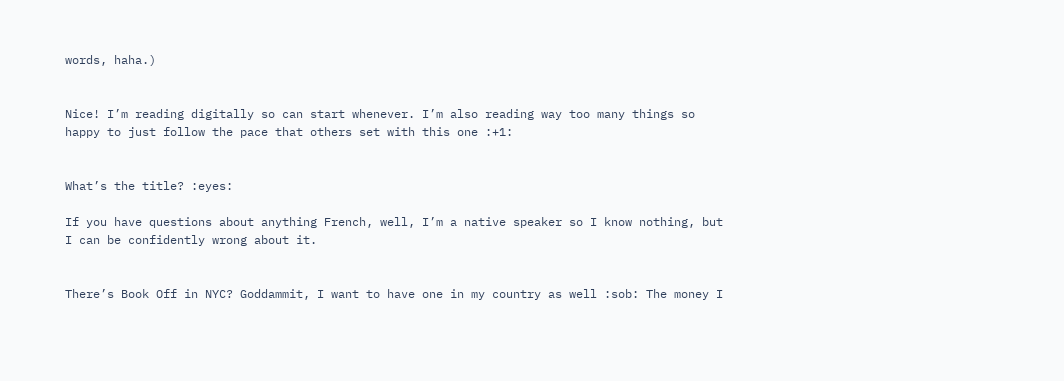words, haha.)


Nice! I’m reading digitally so can start whenever. I’m also reading way too many things so happy to just follow the pace that others set with this one :+1:


What’s the title? :eyes:

If you have questions about anything French, well, I’m a native speaker so I know nothing, but I can be confidently wrong about it.


There’s Book Off in NYC? Goddammit, I want to have one in my country as well :sob: The money I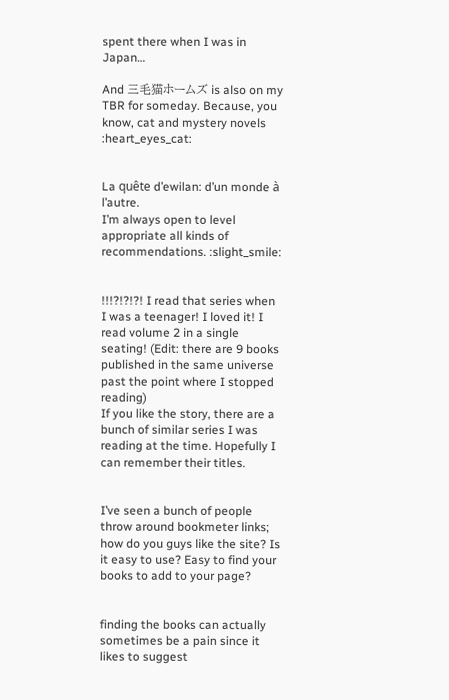spent there when I was in Japan…

And 三毛猫ホームズ is also on my TBR for someday. Because, you know, cat and mystery novels :heart_eyes_cat:


La quête d’ewilan: d’un monde à l’autre.
I’m always open to level appropriate all kinds of recommendations. :slight_smile:


!!!?!?!?! I read that series when I was a teenager! I loved it! I read volume 2 in a single seating! (Edit: there are 9 books published in the same universe past the point where I stopped reading)
If you like the story, there are a bunch of similar series I was reading at the time. Hopefully I can remember their titles.


I’ve seen a bunch of people throw around bookmeter links; how do you guys like the site? Is it easy to use? Easy to find your books to add to your page?


finding the books can actually sometimes be a pain since it likes to suggest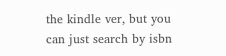the kindle ver, but you can just search by isbn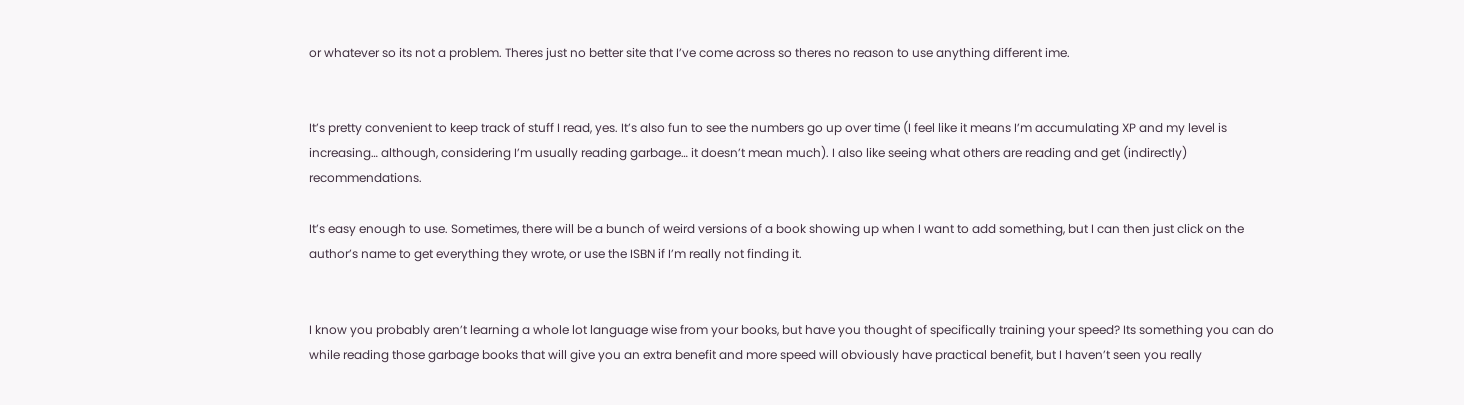or whatever so its not a problem. Theres just no better site that I’ve come across so theres no reason to use anything different ime.


It’s pretty convenient to keep track of stuff I read, yes. It’s also fun to see the numbers go up over time (I feel like it means I’m accumulating XP and my level is increasing… although, considering I’m usually reading garbage… it doesn’t mean much). I also like seeing what others are reading and get (indirectly) recommendations.

It’s easy enough to use. Sometimes, there will be a bunch of weird versions of a book showing up when I want to add something, but I can then just click on the author’s name to get everything they wrote, or use the ISBN if I’m really not finding it.


I know you probably aren’t learning a whole lot language wise from your books, but have you thought of specifically training your speed? Its something you can do while reading those garbage books that will give you an extra benefit and more speed will obviously have practical benefit, but I haven’t seen you really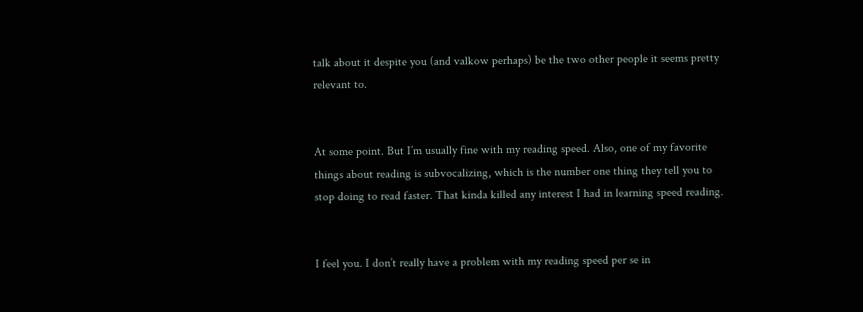talk about it despite you (and valkow perhaps) be the two other people it seems pretty relevant to.


At some point. But I’m usually fine with my reading speed. Also, one of my favorite things about reading is subvocalizing, which is the number one thing they tell you to stop doing to read faster. That kinda killed any interest I had in learning speed reading.


I feel you. I don’t really have a problem with my reading speed per se in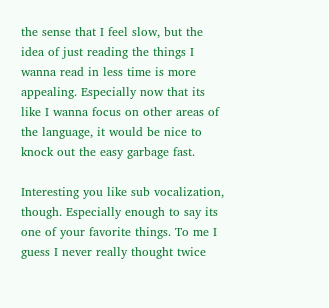the sense that I feel slow, but the idea of just reading the things I wanna read in less time is more appealing. Especially now that its like I wanna focus on other areas of the language, it would be nice to knock out the easy garbage fast.

Interesting you like sub vocalization, though. Especially enough to say its one of your favorite things. To me I guess I never really thought twice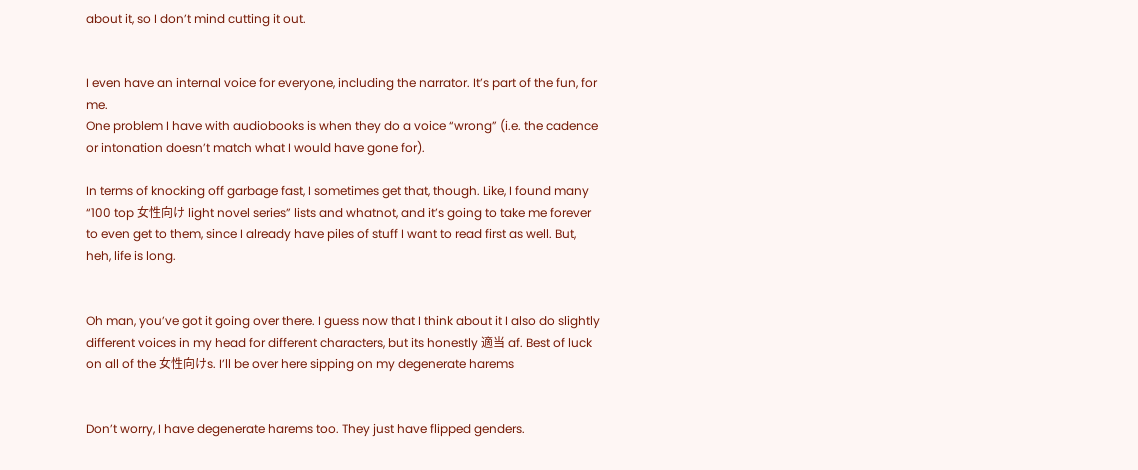about it, so I don’t mind cutting it out.


I even have an internal voice for everyone, including the narrator. It’s part of the fun, for me.
One problem I have with audiobooks is when they do a voice “wrong” (i.e. the cadence or intonation doesn’t match what I would have gone for).

In terms of knocking off garbage fast, I sometimes get that, though. Like, I found many “100 top 女性向け light novel series” lists and whatnot, and it’s going to take me forever to even get to them, since I already have piles of stuff I want to read first as well. But, heh, life is long.


Oh man, you’ve got it going over there. I guess now that I think about it I also do slightly different voices in my head for different characters, but its honestly 適当 af. Best of luck on all of the 女性向けs. I’ll be over here sipping on my degenerate harems


Don’t worry, I have degenerate harems too. They just have flipped genders.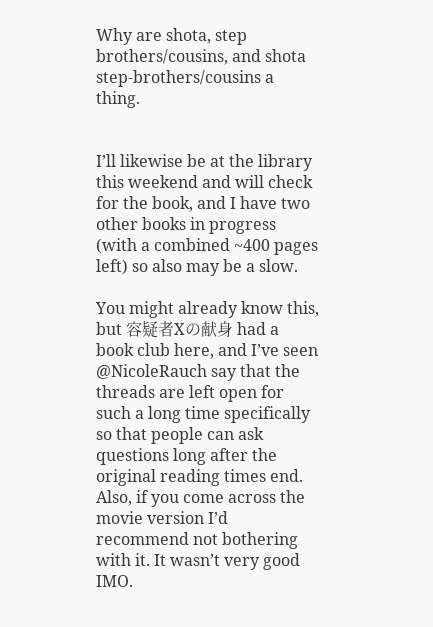Why are shota, step brothers/cousins, and shota step-brothers/cousins a thing.


I’ll likewise be at the library this weekend and will check for the book, and I have two other books in progress (with a combined ~400 pages left) so also may be a slow.

You might already know this, but 容疑者Xの献身 had a book club here, and I’ve seen @NicoleRauch say that the threads are left open for such a long time specifically so that people can ask questions long after the original reading times end. Also, if you come across the movie version I’d recommend not bothering with it. It wasn’t very good IMO.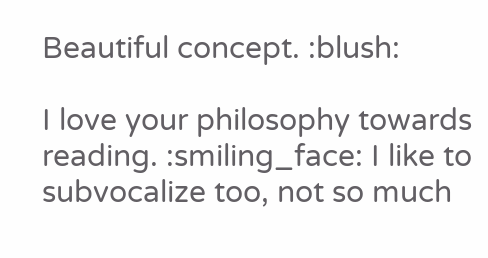Beautiful concept. :blush:

I love your philosophy towards reading. :smiling_face: I like to subvocalize too, not so much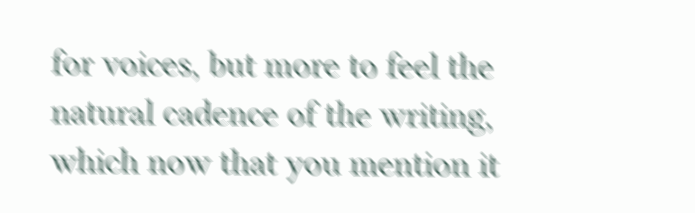for voices, but more to feel the natural cadence of the writing, which now that you mention it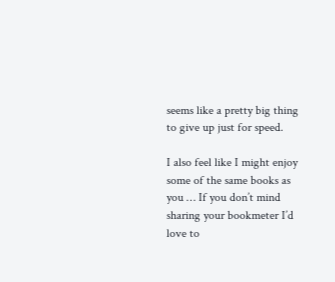seems like a pretty big thing to give up just for speed.

I also feel like I might enjoy some of the same books as you … If you don’t mind sharing your bookmeter I’d love to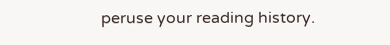peruse your reading history.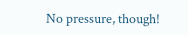No pressure, though!